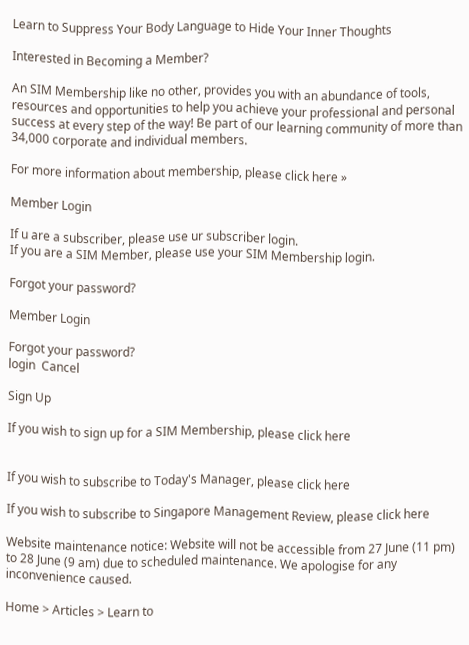Learn to Suppress Your Body Language to Hide Your Inner Thoughts

Interested in Becoming a Member?

An SIM Membership like no other, provides you with an abundance of tools, resources and opportunities to help you achieve your professional and personal success at every step of the way! Be part of our learning community of more than 34,000 corporate and individual members.

For more information about membership, please click here »

Member Login

If u are a subscriber, please use ur subscriber login.
If you are a SIM Member, please use your SIM Membership login.

Forgot your password?

Member Login

Forgot your password?
login  Cancel

Sign Up

If you wish to sign up for a SIM Membership, please click here


If you wish to subscribe to Today's Manager, please click here

If you wish to subscribe to Singapore Management Review, please click here

Website maintenance notice: Website will not be accessible from 27 June (11 pm) to 28 June (9 am) due to scheduled maintenance. We apologise for any inconvenience caused.

Home > Articles > Learn to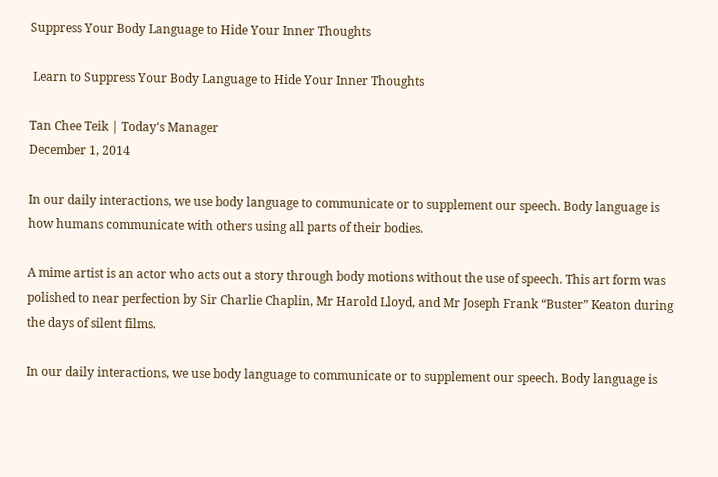Suppress Your Body Language to Hide Your Inner Thoughts

 Learn to Suppress Your Body Language to Hide Your Inner Thoughts

Tan Chee Teik | Today's Manager
December 1, 2014

In our daily interactions, we use body language to communicate or to supplement our speech. Body language is how humans communicate with others using all parts of their bodies.

A mime artist is an actor who acts out a story through body motions without the use of speech. This art form was polished to near perfection by Sir Charlie Chaplin, Mr Harold Lloyd, and Mr Joseph Frank “Buster” Keaton during the days of silent films.

In our daily interactions, we use body language to communicate or to supplement our speech. Body language is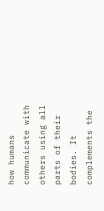how humans communicate with others using all parts of their bodies. It complements the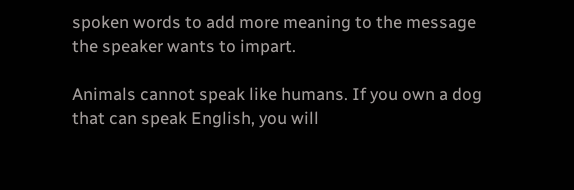spoken words to add more meaning to the message the speaker wants to impart.

Animals cannot speak like humans. If you own a dog that can speak English, you will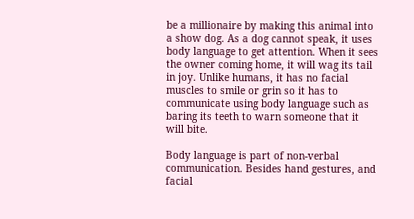be a millionaire by making this animal into a show dog. As a dog cannot speak, it uses body language to get attention. When it sees the owner coming home, it will wag its tail in joy. Unlike humans, it has no facial muscles to smile or grin so it has to communicate using body language such as baring its teeth to warn someone that it will bite.

Body language is part of non-verbal communication. Besides hand gestures, and facial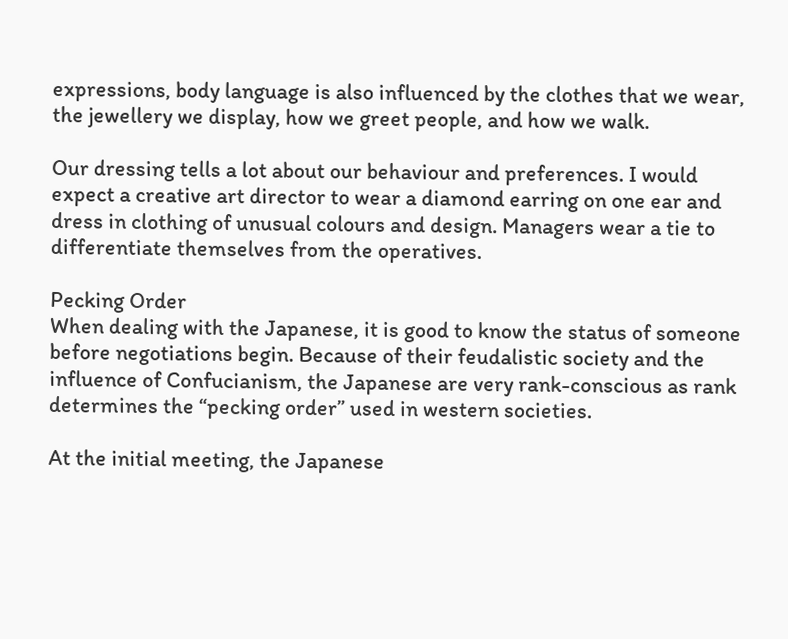expressions, body language is also influenced by the clothes that we wear, the jewellery we display, how we greet people, and how we walk.

Our dressing tells a lot about our behaviour and preferences. I would expect a creative art director to wear a diamond earring on one ear and dress in clothing of unusual colours and design. Managers wear a tie to differentiate themselves from the operatives.

Pecking Order
When dealing with the Japanese, it is good to know the status of someone before negotiations begin. Because of their feudalistic society and the influence of Confucianism, the Japanese are very rank-conscious as rank determines the “pecking order” used in western societies.

At the initial meeting, the Japanese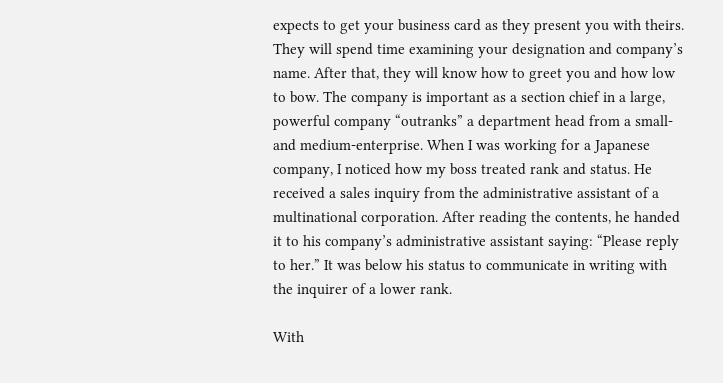expects to get your business card as they present you with theirs. They will spend time examining your designation and company’s name. After that, they will know how to greet you and how low to bow. The company is important as a section chief in a large, powerful company “outranks” a department head from a small- and medium-enterprise. When I was working for a Japanese company, I noticed how my boss treated rank and status. He received a sales inquiry from the administrative assistant of a multinational corporation. After reading the contents, he handed it to his company’s administrative assistant saying: “Please reply to her.” It was below his status to communicate in writing with the inquirer of a lower rank.

With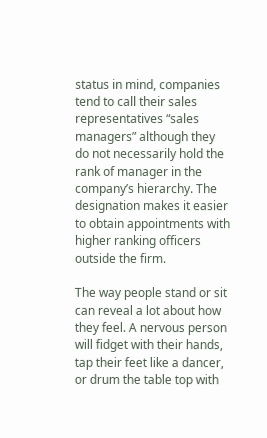status in mind, companies tend to call their sales representatives “sales managers” although they do not necessarily hold the rank of manager in the company’s hierarchy. The designation makes it easier to obtain appointments with higher ranking officers outside the firm.

The way people stand or sit can reveal a lot about how they feel. A nervous person will fidget with their hands, tap their feet like a dancer, or drum the table top with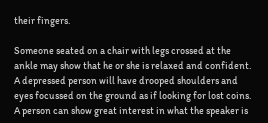their fingers.

Someone seated on a chair with legs crossed at the ankle may show that he or she is relaxed and confident. A depressed person will have drooped shoulders and eyes focussed on the ground as if looking for lost coins. A person can show great interest in what the speaker is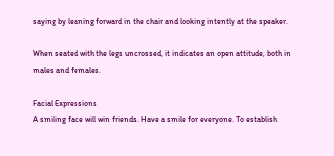saying by leaning forward in the chair and looking intently at the speaker.

When seated with the legs uncrossed, it indicates an open attitude, both in males and females.

Facial Expressions
A smiling face will win friends. Have a smile for everyone. To establish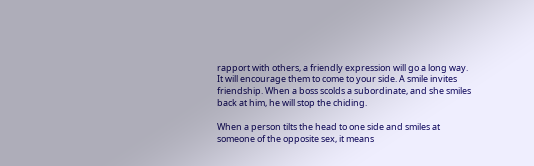rapport with others, a friendly expression will go a long way. It will encourage them to come to your side. A smile invites friendship. When a boss scolds a subordinate, and she smiles back at him, he will stop the chiding.

When a person tilts the head to one side and smiles at someone of the opposite sex, it means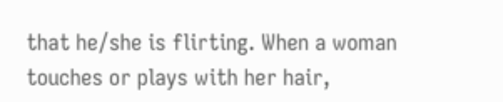that he/she is flirting. When a woman touches or plays with her hair,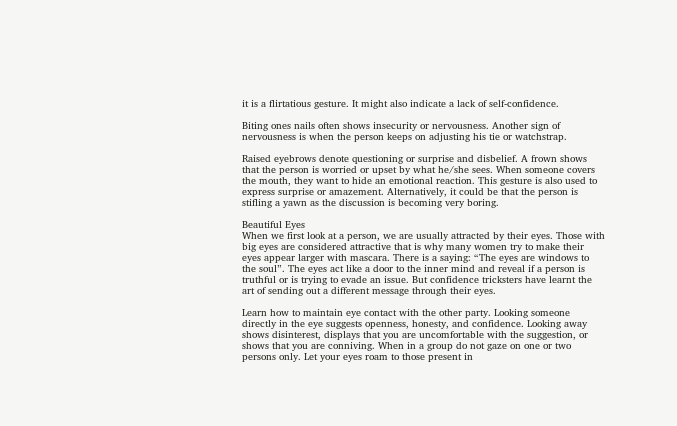it is a flirtatious gesture. It might also indicate a lack of self-confidence.

Biting ones nails often shows insecurity or nervousness. Another sign of nervousness is when the person keeps on adjusting his tie or watchstrap.

Raised eyebrows denote questioning or surprise and disbelief. A frown shows that the person is worried or upset by what he/she sees. When someone covers the mouth, they want to hide an emotional reaction. This gesture is also used to express surprise or amazement. Alternatively, it could be that the person is stifling a yawn as the discussion is becoming very boring.

Beautiful Eyes
When we first look at a person, we are usually attracted by their eyes. Those with big eyes are considered attractive that is why many women try to make their eyes appear larger with mascara. There is a saying: “The eyes are windows to the soul”. The eyes act like a door to the inner mind and reveal if a person is truthful or is trying to evade an issue. But confidence tricksters have learnt the art of sending out a different message through their eyes.

Learn how to maintain eye contact with the other party. Looking someone directly in the eye suggests openness, honesty, and confidence. Looking away shows disinterest, displays that you are uncomfortable with the suggestion, or shows that you are conniving. When in a group do not gaze on one or two persons only. Let your eyes roam to those present in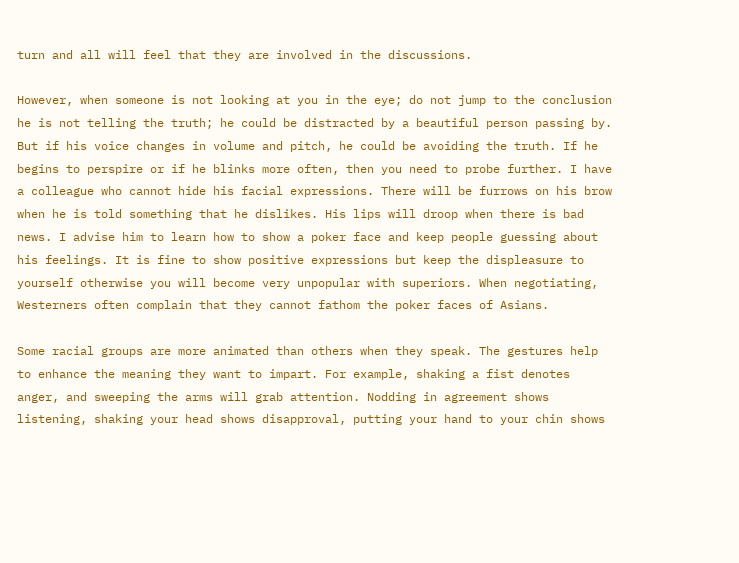turn and all will feel that they are involved in the discussions.

However, when someone is not looking at you in the eye; do not jump to the conclusion he is not telling the truth; he could be distracted by a beautiful person passing by. But if his voice changes in volume and pitch, he could be avoiding the truth. If he begins to perspire or if he blinks more often, then you need to probe further. I have a colleague who cannot hide his facial expressions. There will be furrows on his brow when he is told something that he dislikes. His lips will droop when there is bad news. I advise him to learn how to show a poker face and keep people guessing about his feelings. It is fine to show positive expressions but keep the displeasure to yourself otherwise you will become very unpopular with superiors. When negotiating, Westerners often complain that they cannot fathom the poker faces of Asians.

Some racial groups are more animated than others when they speak. The gestures help to enhance the meaning they want to impart. For example, shaking a fist denotes anger, and sweeping the arms will grab attention. Nodding in agreement shows listening, shaking your head shows disapproval, putting your hand to your chin shows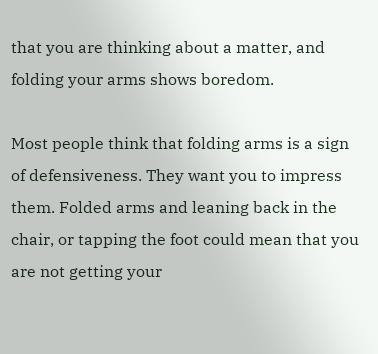that you are thinking about a matter, and folding your arms shows boredom.

Most people think that folding arms is a sign of defensiveness. They want you to impress them. Folded arms and leaning back in the chair, or tapping the foot could mean that you are not getting your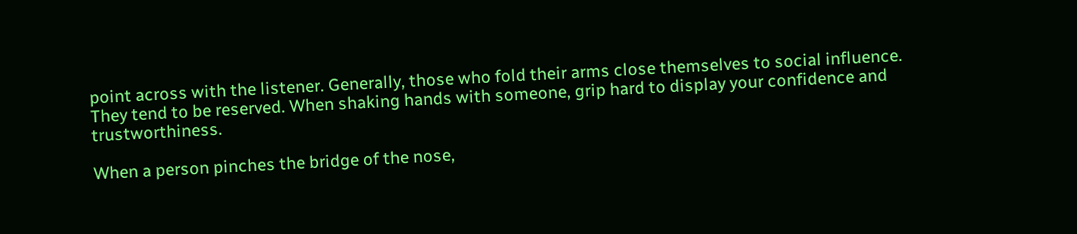point across with the listener. Generally, those who fold their arms close themselves to social influence. They tend to be reserved. When shaking hands with someone, grip hard to display your confidence and trustworthiness.

When a person pinches the bridge of the nose,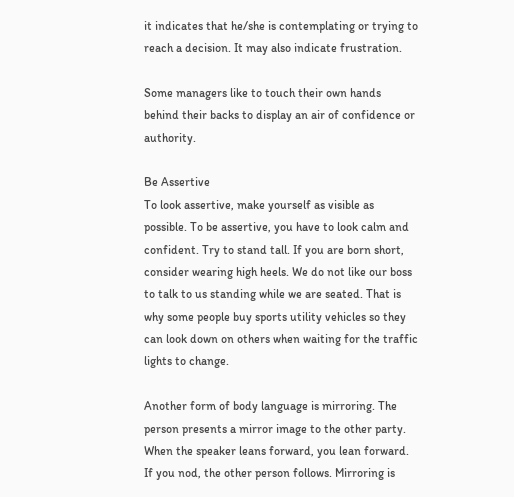it indicates that he/she is contemplating or trying to reach a decision. It may also indicate frustration.

Some managers like to touch their own hands behind their backs to display an air of confidence or authority.

Be Assertive
To look assertive, make yourself as visible as possible. To be assertive, you have to look calm and confident. Try to stand tall. If you are born short, consider wearing high heels. We do not like our boss to talk to us standing while we are seated. That is why some people buy sports utility vehicles so they can look down on others when waiting for the traffic lights to change.

Another form of body language is mirroring. The person presents a mirror image to the other party. When the speaker leans forward, you lean forward. If you nod, the other person follows. Mirroring is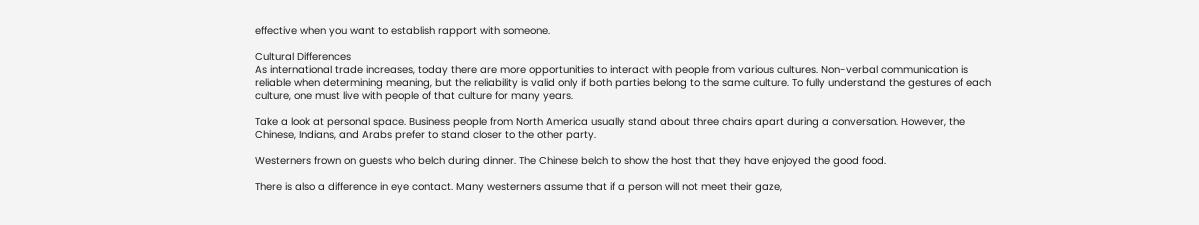effective when you want to establish rapport with someone.

Cultural Differences
As international trade increases, today there are more opportunities to interact with people from various cultures. Non-verbal communication is reliable when determining meaning, but the reliability is valid only if both parties belong to the same culture. To fully understand the gestures of each culture, one must live with people of that culture for many years.

Take a look at personal space. Business people from North America usually stand about three chairs apart during a conversation. However, the Chinese, Indians, and Arabs prefer to stand closer to the other party.

Westerners frown on guests who belch during dinner. The Chinese belch to show the host that they have enjoyed the good food.

There is also a difference in eye contact. Many westerners assume that if a person will not meet their gaze,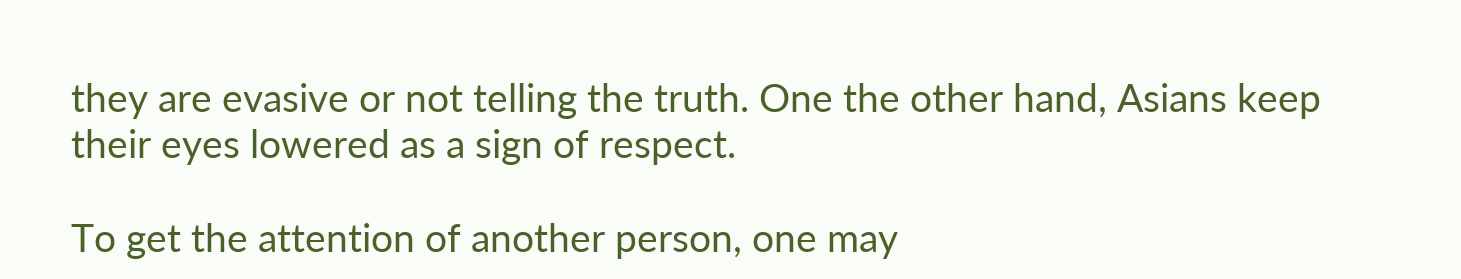they are evasive or not telling the truth. One the other hand, Asians keep their eyes lowered as a sign of respect.

To get the attention of another person, one may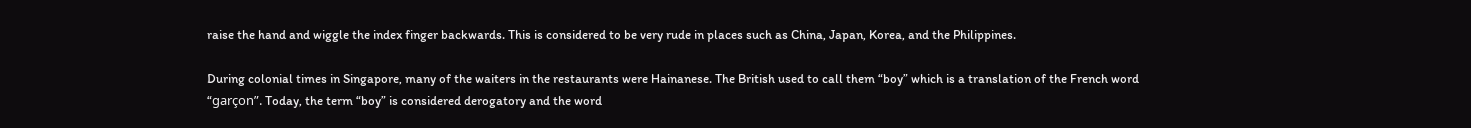raise the hand and wiggle the index finger backwards. This is considered to be very rude in places such as China, Japan, Korea, and the Philippines.

During colonial times in Singapore, many of the waiters in the restaurants were Hainanese. The British used to call them “boy” which is a translation of the French word “garçon”. Today, the term “boy” is considered derogatory and the word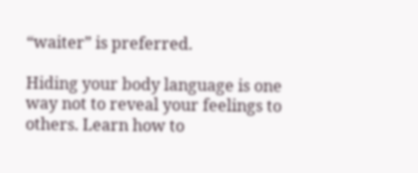“waiter” is preferred.

Hiding your body language is one way not to reveal your feelings to others. Learn how to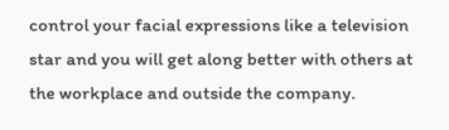control your facial expressions like a television star and you will get along better with others at the workplace and outside the company.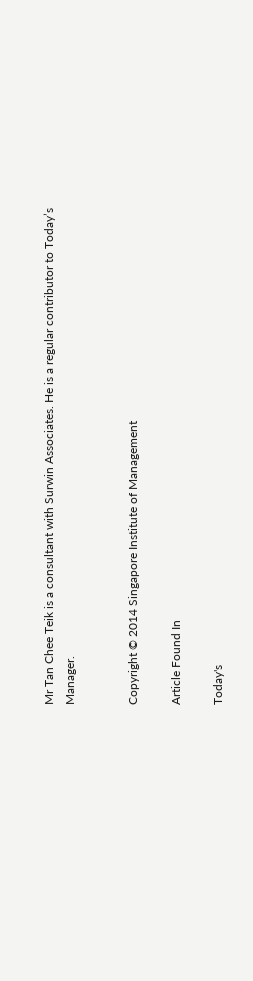Mr Tan Chee Teik is a consultant with Surwin Associates. He is a regular contributor to Today’s Manager.


Copyright © 2014 Singapore Institute of Management

Article Found In

Today's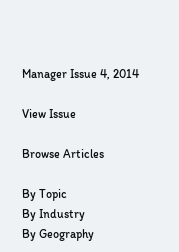Manager Issue 4, 2014

View Issue

Browse Articles

By Topic
By Industry
By Geography